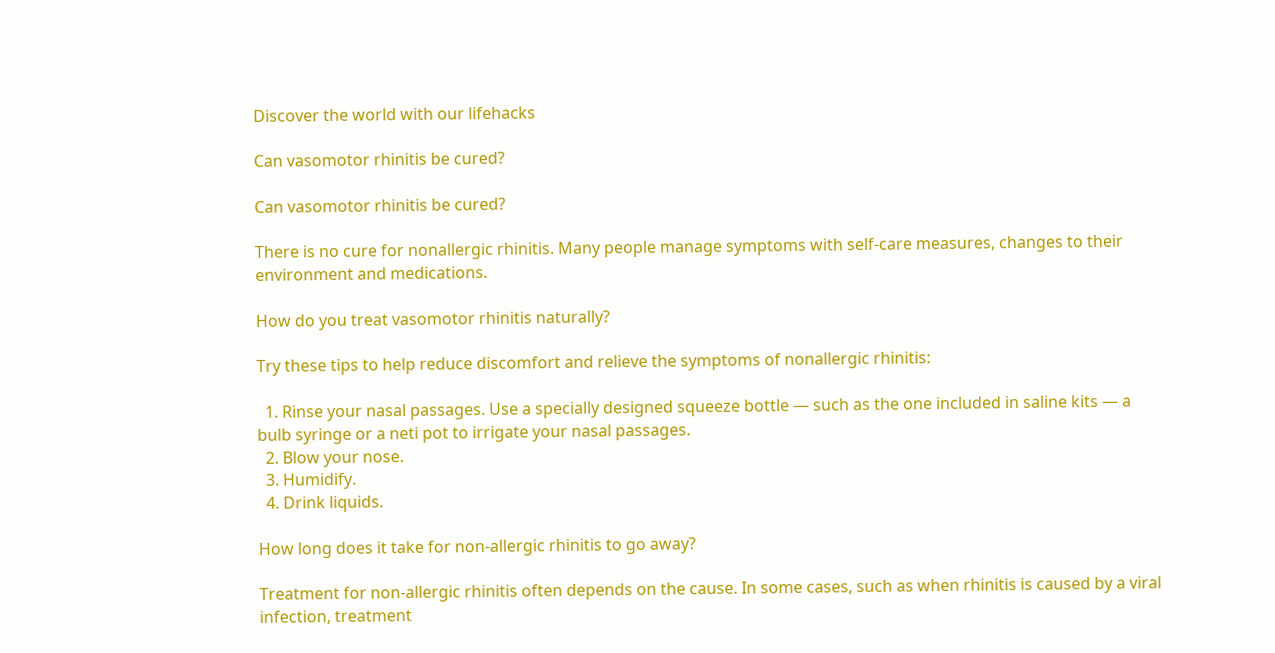Discover the world with our lifehacks

Can vasomotor rhinitis be cured?

Can vasomotor rhinitis be cured?

There is no cure for nonallergic rhinitis. Many people manage symptoms with self-care measures, changes to their environment and medications.

How do you treat vasomotor rhinitis naturally?

Try these tips to help reduce discomfort and relieve the symptoms of nonallergic rhinitis:

  1. Rinse your nasal passages. Use a specially designed squeeze bottle — such as the one included in saline kits — a bulb syringe or a neti pot to irrigate your nasal passages.
  2. Blow your nose.
  3. Humidify.
  4. Drink liquids.

How long does it take for non-allergic rhinitis to go away?

Treatment for non-allergic rhinitis often depends on the cause. In some cases, such as when rhinitis is caused by a viral infection, treatment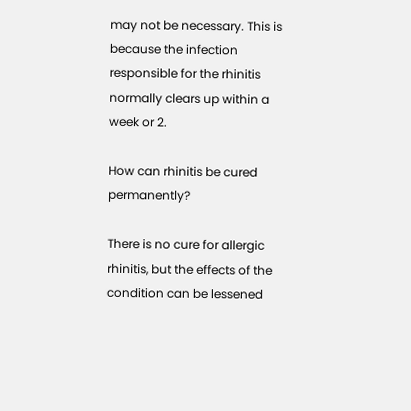may not be necessary. This is because the infection responsible for the rhinitis normally clears up within a week or 2.

How can rhinitis be cured permanently?

There is no cure for allergic rhinitis, but the effects of the condition can be lessened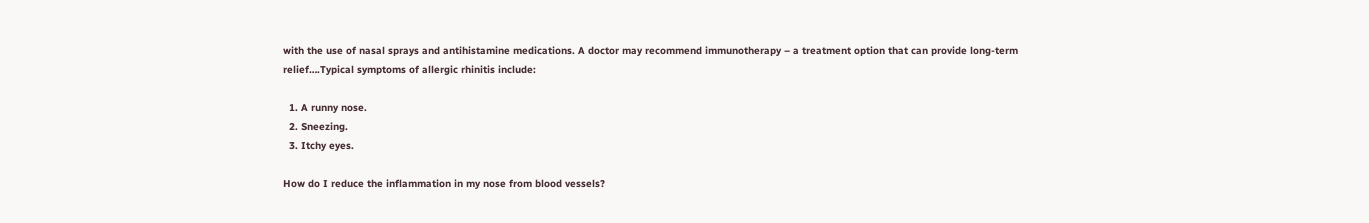with the use of nasal sprays and antihistamine medications. A doctor may recommend immunotherapy – a treatment option that can provide long-term relief….Typical symptoms of allergic rhinitis include:

  1. A runny nose.
  2. Sneezing.
  3. Itchy eyes.

How do I reduce the inflammation in my nose from blood vessels?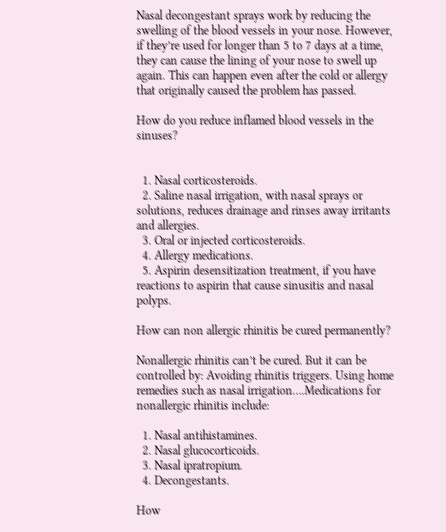Nasal decongestant sprays work by reducing the swelling of the blood vessels in your nose. However, if they’re used for longer than 5 to 7 days at a time, they can cause the lining of your nose to swell up again. This can happen even after the cold or allergy that originally caused the problem has passed.

How do you reduce inflamed blood vessels in the sinuses?


  1. Nasal corticosteroids.
  2. Saline nasal irrigation, with nasal sprays or solutions, reduces drainage and rinses away irritants and allergies.
  3. Oral or injected corticosteroids.
  4. Allergy medications.
  5. Aspirin desensitization treatment, if you have reactions to aspirin that cause sinusitis and nasal polyps.

How can non allergic rhinitis be cured permanently?

Nonallergic rhinitis can’t be cured. But it can be controlled by: Avoiding rhinitis triggers. Using home remedies such as nasal irrigation….Medications for nonallergic rhinitis include:

  1. Nasal antihistamines.
  2. Nasal glucocorticoids.
  3. Nasal ipratropium.
  4. Decongestants.

How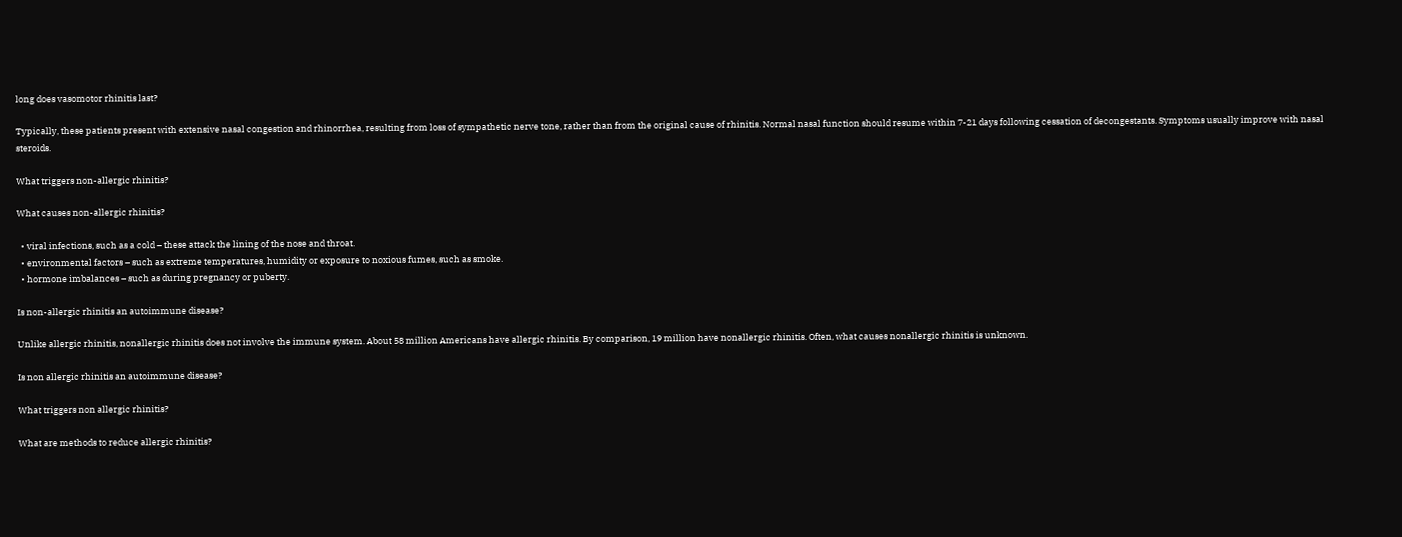long does vasomotor rhinitis last?

Typically, these patients present with extensive nasal congestion and rhinorrhea, resulting from loss of sympathetic nerve tone, rather than from the original cause of rhinitis. Normal nasal function should resume within 7-21 days following cessation of decongestants. Symptoms usually improve with nasal steroids.

What triggers non-allergic rhinitis?

What causes non-allergic rhinitis?

  • viral infections, such as a cold – these attack the lining of the nose and throat.
  • environmental factors – such as extreme temperatures, humidity or exposure to noxious fumes, such as smoke.
  • hormone imbalances – such as during pregnancy or puberty.

Is non-allergic rhinitis an autoimmune disease?

Unlike allergic rhinitis, nonallergic rhinitis does not involve the immune system. About 58 million Americans have allergic rhinitis. By comparison, 19 million have nonallergic rhinitis. Often, what causes nonallergic rhinitis is unknown.

Is non allergic rhinitis an autoimmune disease?

What triggers non allergic rhinitis?

What are methods to reduce allergic rhinitis?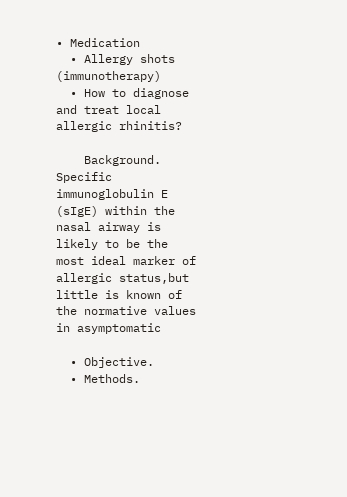• Medication
  • Allergy shots (immunotherapy)
  • How to diagnose and treat local allergic rhinitis?

    Background. Specific immunoglobulin E (sIgE) within the nasal airway is likely to be the most ideal marker of allergic status,but little is known of the normative values in asymptomatic

  • Objective.
  • Methods.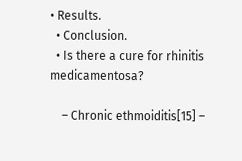• Results.
  • Conclusion.
  • Is there a cure for rhinitis medicamentosa?

    – Chronic ethmoiditis[15] –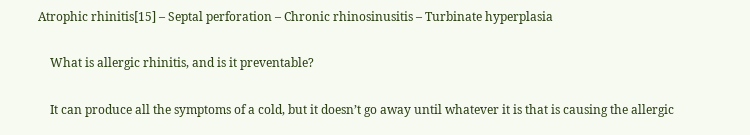Atrophic rhinitis[15] – Septal perforation – Chronic rhinosinusitis – Turbinate hyperplasia

    What is allergic rhinitis, and is it preventable?

    It can produce all the symptoms of a cold, but it doesn’t go away until whatever it is that is causing the allergic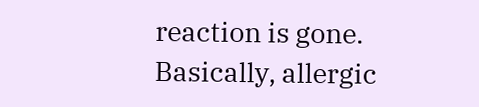reaction is gone. Basically, allergic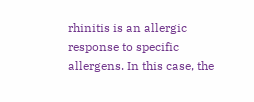rhinitis is an allergic response to specific allergens. In this case, the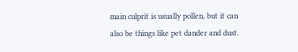main culprit is usually pollen, but it can also be things like pet dander and dust.